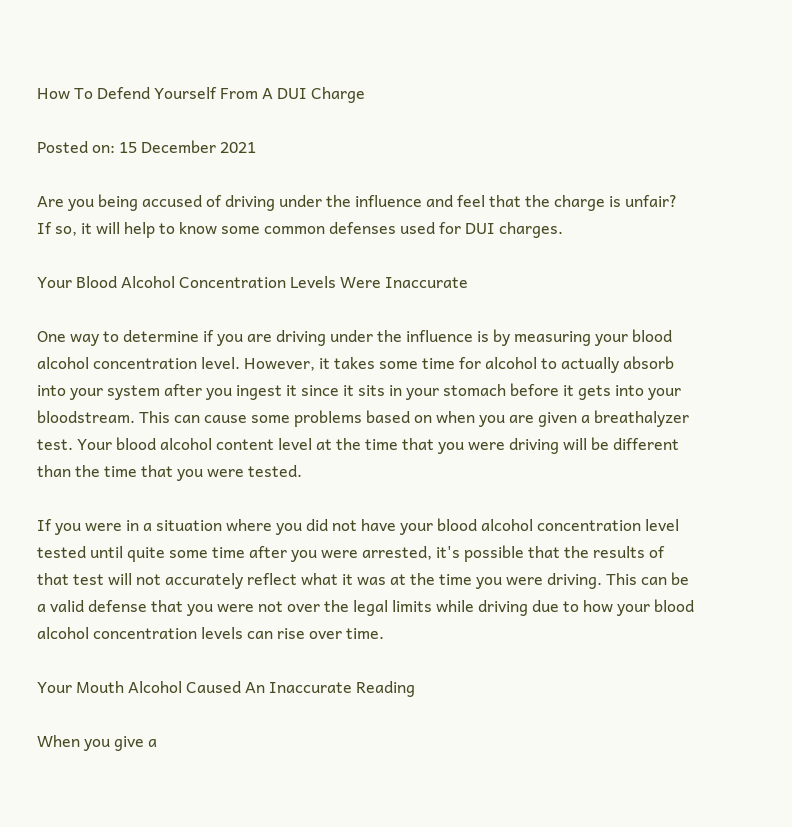How To Defend Yourself From A DUI Charge

Posted on: 15 December 2021

Are you being accused of driving under the influence and feel that the charge is unfair? If so, it will help to know some common defenses used for DUI charges.

Your Blood Alcohol Concentration Levels Were Inaccurate

One way to determine if you are driving under the influence is by measuring your blood alcohol concentration level. However, it takes some time for alcohol to actually absorb into your system after you ingest it since it sits in your stomach before it gets into your bloodstream. This can cause some problems based on when you are given a breathalyzer test. Your blood alcohol content level at the time that you were driving will be different than the time that you were tested.

If you were in a situation where you did not have your blood alcohol concentration level tested until quite some time after you were arrested, it's possible that the results of that test will not accurately reflect what it was at the time you were driving. This can be a valid defense that you were not over the legal limits while driving due to how your blood alcohol concentration levels can rise over time.

Your Mouth Alcohol Caused An Inaccurate Reading

When you give a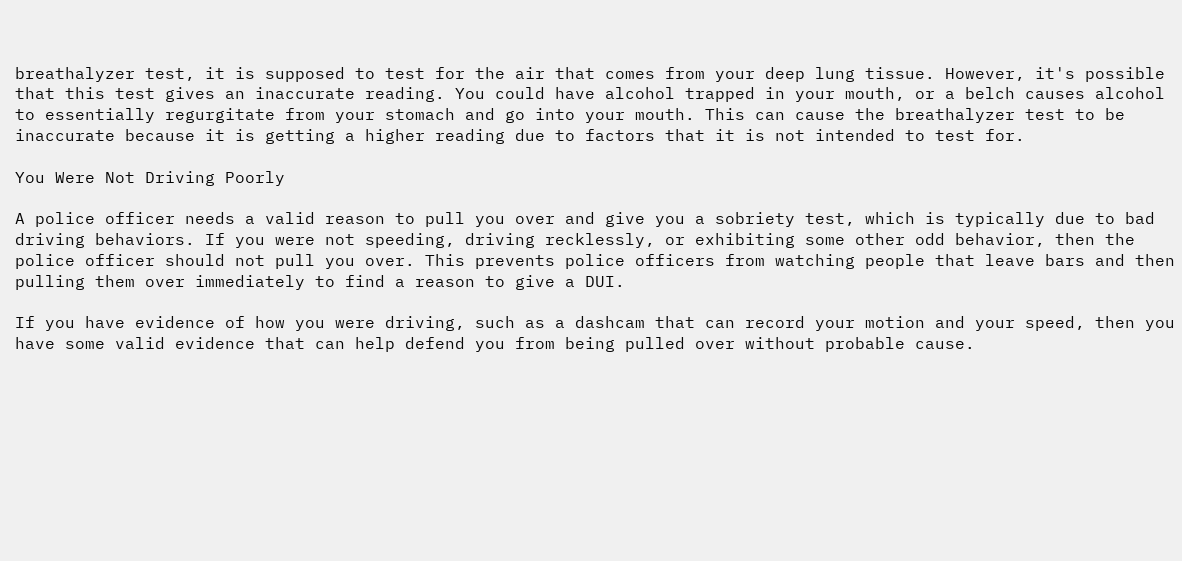breathalyzer test, it is supposed to test for the air that comes from your deep lung tissue. However, it's possible that this test gives an inaccurate reading. You could have alcohol trapped in your mouth, or a belch causes alcohol to essentially regurgitate from your stomach and go into your mouth. This can cause the breathalyzer test to be inaccurate because it is getting a higher reading due to factors that it is not intended to test for.

You Were Not Driving Poorly

A police officer needs a valid reason to pull you over and give you a sobriety test, which is typically due to bad driving behaviors. If you were not speeding, driving recklessly, or exhibiting some other odd behavior, then the police officer should not pull you over. This prevents police officers from watching people that leave bars and then pulling them over immediately to find a reason to give a DUI.

If you have evidence of how you were driving, such as a dashcam that can record your motion and your speed, then you have some valid evidence that can help defend you from being pulled over without probable cause.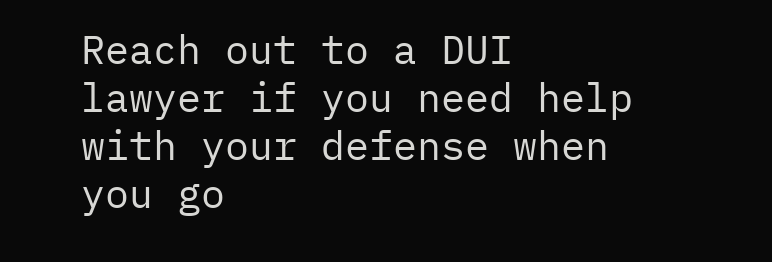Reach out to a DUI lawyer if you need help with your defense when you go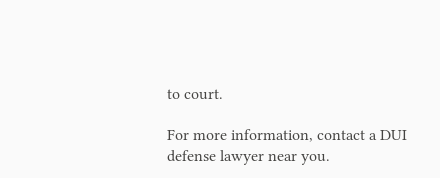to court.

For more information, contact a DUI defense lawyer near you.